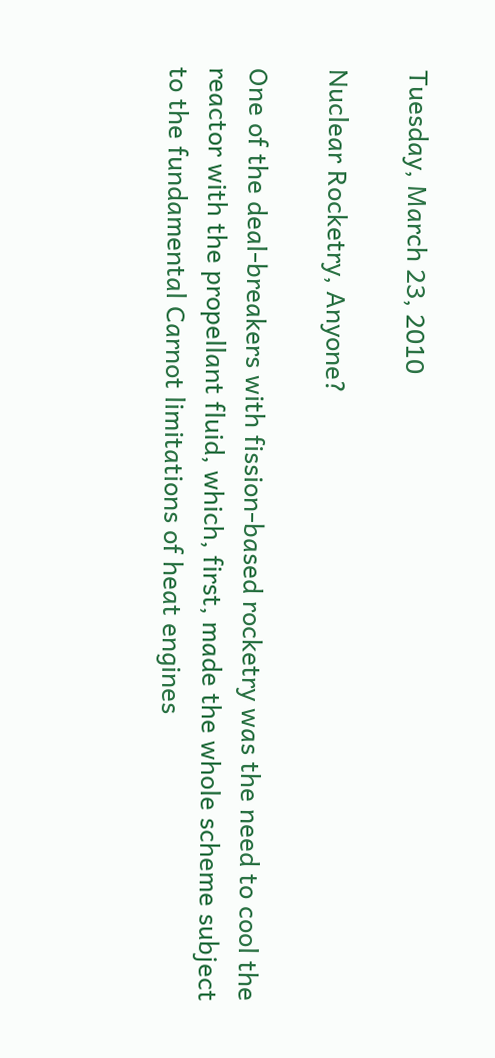Tuesday, March 23, 2010

Nuclear Rocketry, Anyone?

One of the deal-breakers with fission-based rocketry was the need to cool the reactor with the propellant fluid, which, first, made the whole scheme subject to the fundamental Carnot limitations of heat engines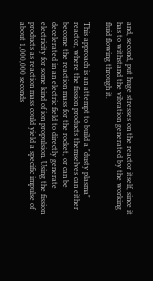and, second, put huge stresses on the reactor itself, since it has to withstand the vibration generated by the working fluid flowing through it.

This approach is an attempt to build a "dusty plasma" reactor, where the fission products themselves can either become the reaction mass for the rocket, or can be decelerated in an electric field to directly generate electricity for some kind of ion propulsion. Using the fission products as reaction mass could yield a specific impulse of about 1,000,000 seconds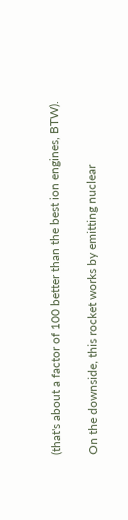(that's about a factor of 100 better than the best ion engines, BTW).

On the downside, this rocket works by emitting nuclear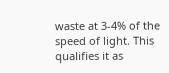waste at 3-4% of the speed of light. This qualifies it as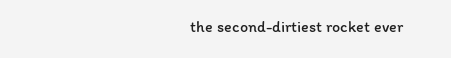the second-dirtiest rocket ever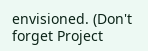envisioned. (Don't forget Project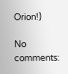Orion!)

No comments: